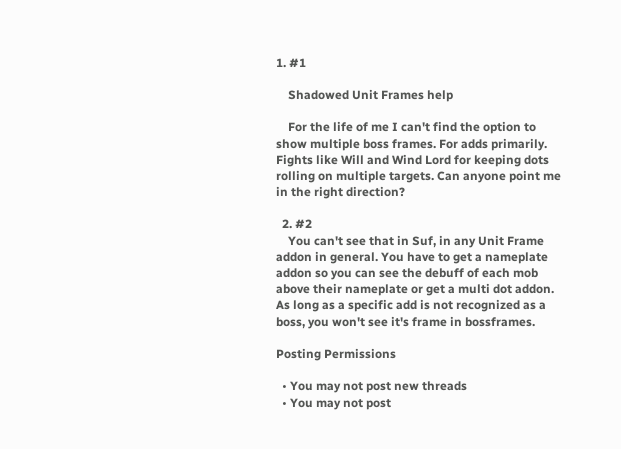1. #1

    Shadowed Unit Frames help

    For the life of me I can't find the option to show multiple boss frames. For adds primarily. Fights like Will and Wind Lord for keeping dots rolling on multiple targets. Can anyone point me in the right direction?

  2. #2
    You can't see that in Suf, in any Unit Frame addon in general. You have to get a nameplate addon so you can see the debuff of each mob above their nameplate or get a multi dot addon. As long as a specific add is not recognized as a boss, you won't see it's frame in bossframes.

Posting Permissions

  • You may not post new threads
  • You may not post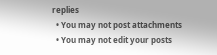replies
  • You may not post attachments
  • You may not edit your posts